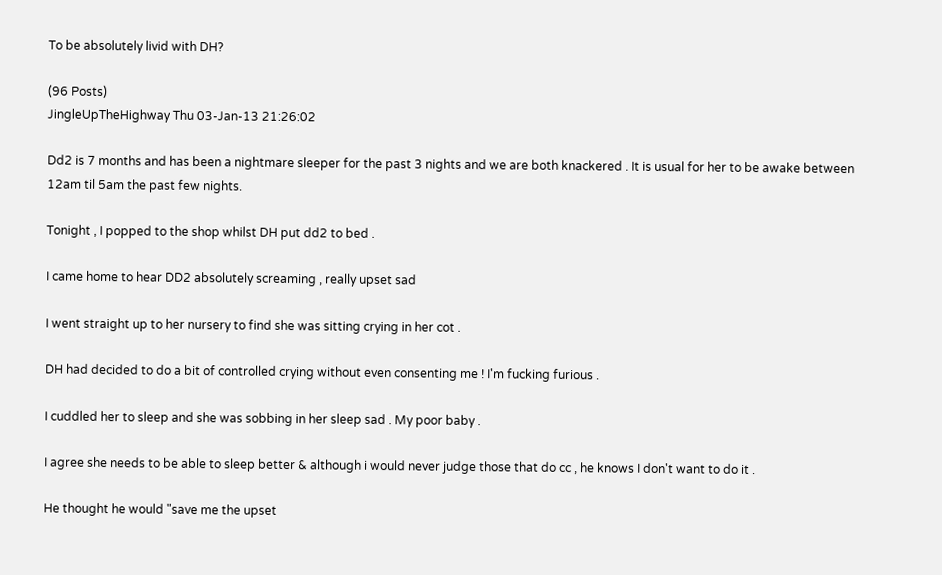To be absolutely livid with DH?

(96 Posts)
JingleUpTheHighway Thu 03-Jan-13 21:26:02

Dd2 is 7 months and has been a nightmare sleeper for the past 3 nights and we are both knackered . It is usual for her to be awake between 12am til 5am the past few nights.

Tonight , I popped to the shop whilst DH put dd2 to bed .

I came home to hear DD2 absolutely screaming , really upset sad

I went straight up to her nursery to find she was sitting crying in her cot .

DH had decided to do a bit of controlled crying without even consenting me ! I'm fucking furious .

I cuddled her to sleep and she was sobbing in her sleep sad . My poor baby .

I agree she needs to be able to sleep better & although i would never judge those that do cc , he knows I don't want to do it .

He thought he would "save me the upset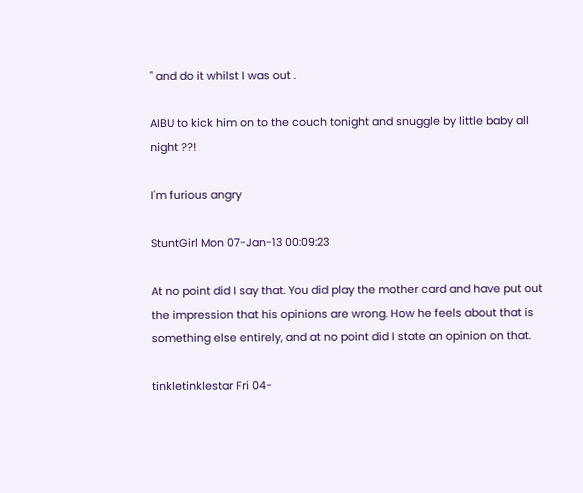" and do it whilst I was out .

AIBU to kick him on to the couch tonight and snuggle by little baby all night ??!

I'm furious angry

StuntGirl Mon 07-Jan-13 00:09:23

At no point did I say that. You did play the mother card and have put out the impression that his opinions are wrong. How he feels about that is something else entirely, and at no point did I state an opinion on that.

tinkletinklestar Fri 04-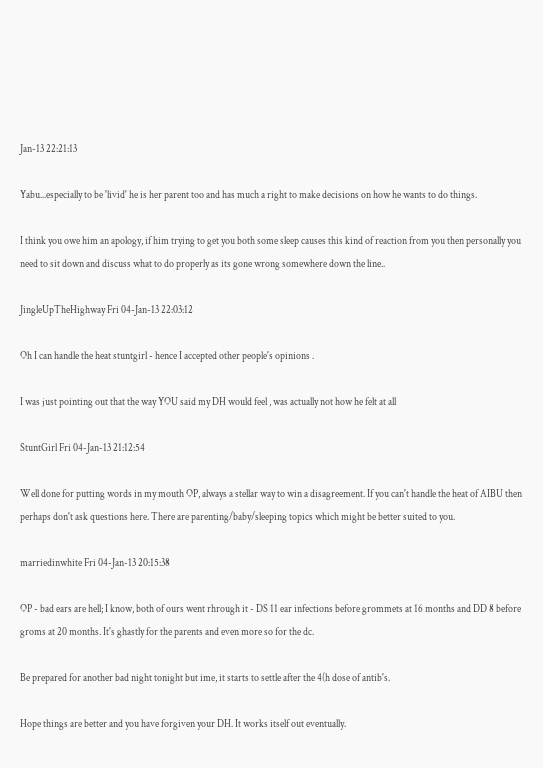Jan-13 22:21:13

Yabu...especially to be 'livid' he is her parent too and has much a right to make decisions on how he wants to do things.

I think you owe him an apology, if him trying to get you both some sleep causes this kind of reaction from you then personally you need to sit down and discuss what to do properly as its gone wrong somewhere down the line..

JingleUpTheHighway Fri 04-Jan-13 22:03:12

Oh I can handle the heat stuntgirl - hence I accepted other people's opinions .

I was just pointing out that the way YOU said my DH would feel , was actually not how he felt at all

StuntGirl Fri 04-Jan-13 21:12:54

Well done for putting words in my mouth OP, always a stellar way to win a disagreement. If you can't handle the heat of AIBU then perhaps don't ask questions here. There are parenting/baby/sleeping topics which might be better suited to you.

marriedinwhite Fri 04-Jan-13 20:15:38

OP - bad ears are hell; I know, both of ours went rhrough it - DS 11 ear infections before grommets at 16 months and DD 8 before groms at 20 months. It's ghastly for the parents and even more so for the dc.

Be prepared for another bad night tonight but ime, it starts to settle after the 4(h dose of antib's.

Hope things are better and you have forgiven your DH. It works itself out eventually.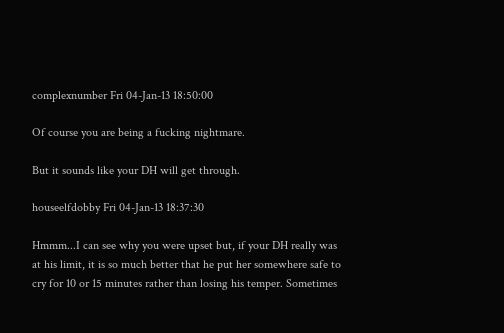complexnumber Fri 04-Jan-13 18:50:00

Of course you are being a fucking nightmare.

But it sounds like your DH will get through.

houseelfdobby Fri 04-Jan-13 18:37:30

Hmmm...I can see why you were upset but, if your DH really was at his limit, it is so much better that he put her somewhere safe to cry for 10 or 15 minutes rather than losing his temper. Sometimes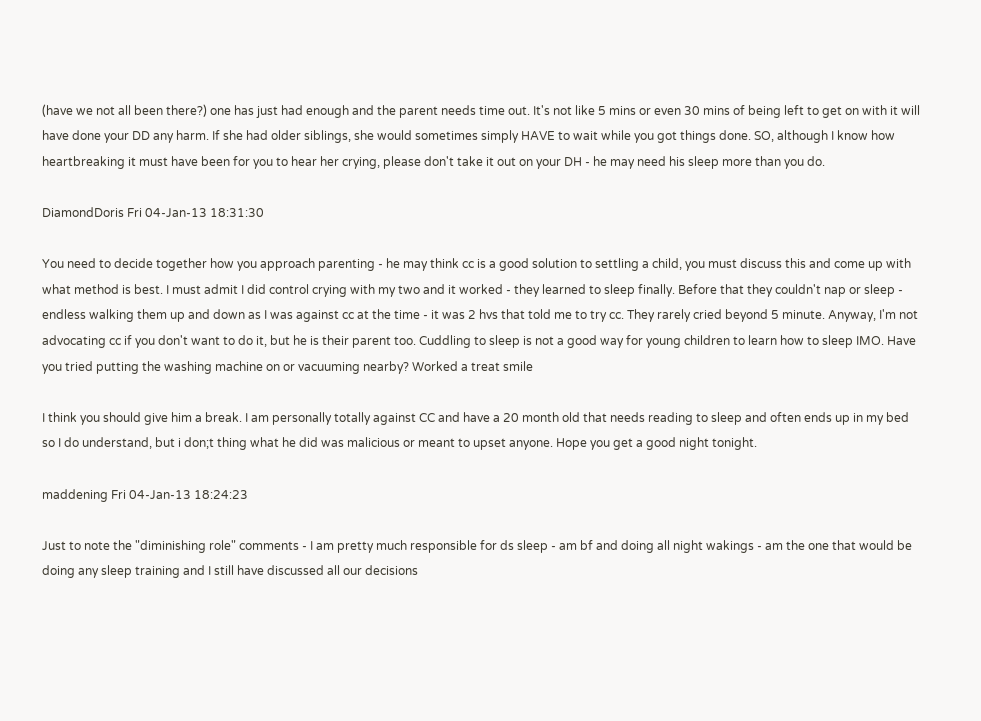(have we not all been there?) one has just had enough and the parent needs time out. It's not like 5 mins or even 30 mins of being left to get on with it will have done your DD any harm. If she had older siblings, she would sometimes simply HAVE to wait while you got things done. SO, although I know how heartbreaking it must have been for you to hear her crying, please don't take it out on your DH - he may need his sleep more than you do.

DiamondDoris Fri 04-Jan-13 18:31:30

You need to decide together how you approach parenting - he may think cc is a good solution to settling a child, you must discuss this and come up with what method is best. I must admit I did control crying with my two and it worked - they learned to sleep finally. Before that they couldn't nap or sleep - endless walking them up and down as I was against cc at the time - it was 2 hvs that told me to try cc. They rarely cried beyond 5 minute. Anyway, I'm not advocating cc if you don't want to do it, but he is their parent too. Cuddling to sleep is not a good way for young children to learn how to sleep IMO. Have you tried putting the washing machine on or vacuuming nearby? Worked a treat smile

I think you should give him a break. I am personally totally against CC and have a 20 month old that needs reading to sleep and often ends up in my bed so I do understand, but i don;t thing what he did was malicious or meant to upset anyone. Hope you get a good night tonight.

maddening Fri 04-Jan-13 18:24:23

Just to note the "diminishing role" comments - I am pretty much responsible for ds sleep - am bf and doing all night wakings - am the one that would be doing any sleep training and I still have discussed all our decisions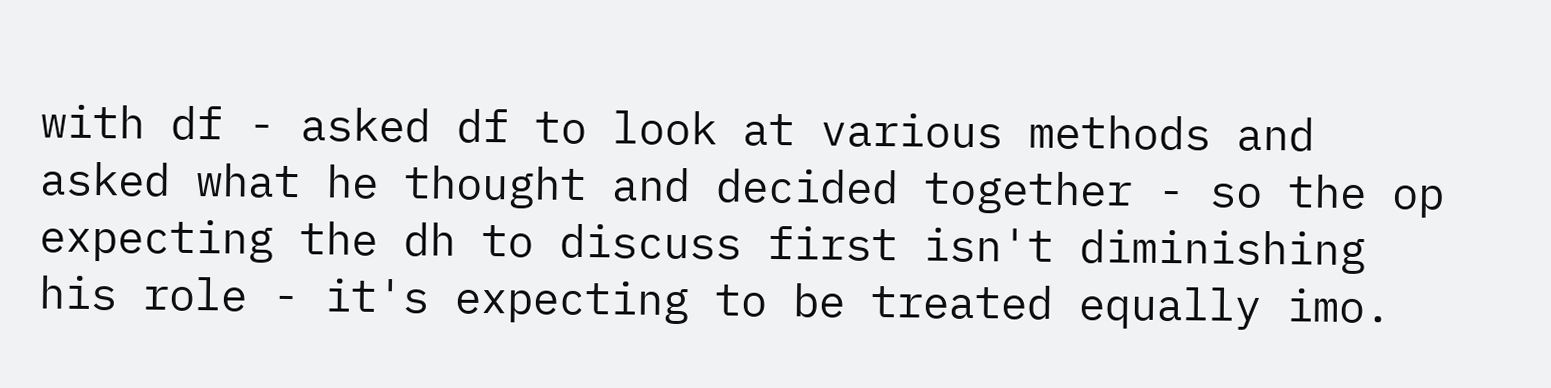with df - asked df to look at various methods and asked what he thought and decided together - so the op expecting the dh to discuss first isn't diminishing his role - it's expecting to be treated equally imo.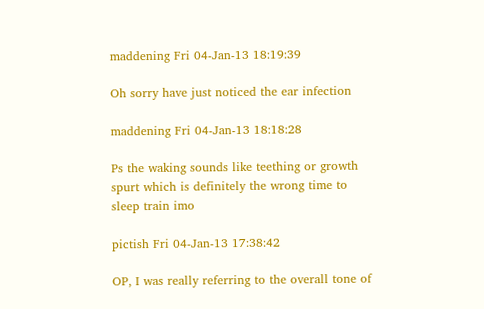maddening Fri 04-Jan-13 18:19:39

Oh sorry have just noticed the ear infection

maddening Fri 04-Jan-13 18:18:28

Ps the waking sounds like teething or growth spurt which is definitely the wrong time to sleep train imo

pictish Fri 04-Jan-13 17:38:42

OP, I was really referring to the overall tone of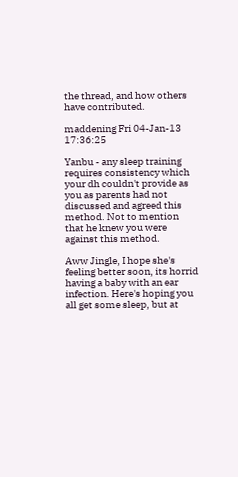the thread, and how others have contributed.

maddening Fri 04-Jan-13 17:36:25

Yanbu - any sleep training requires consistency which your dh couldn't provide as you as parents had not discussed and agreed this method. Not to mention that he knew you were against this method.

Aww Jingle, I hope she's feeling better soon, its horrid having a baby with an ear infection. Here's hoping you all get some sleep, but at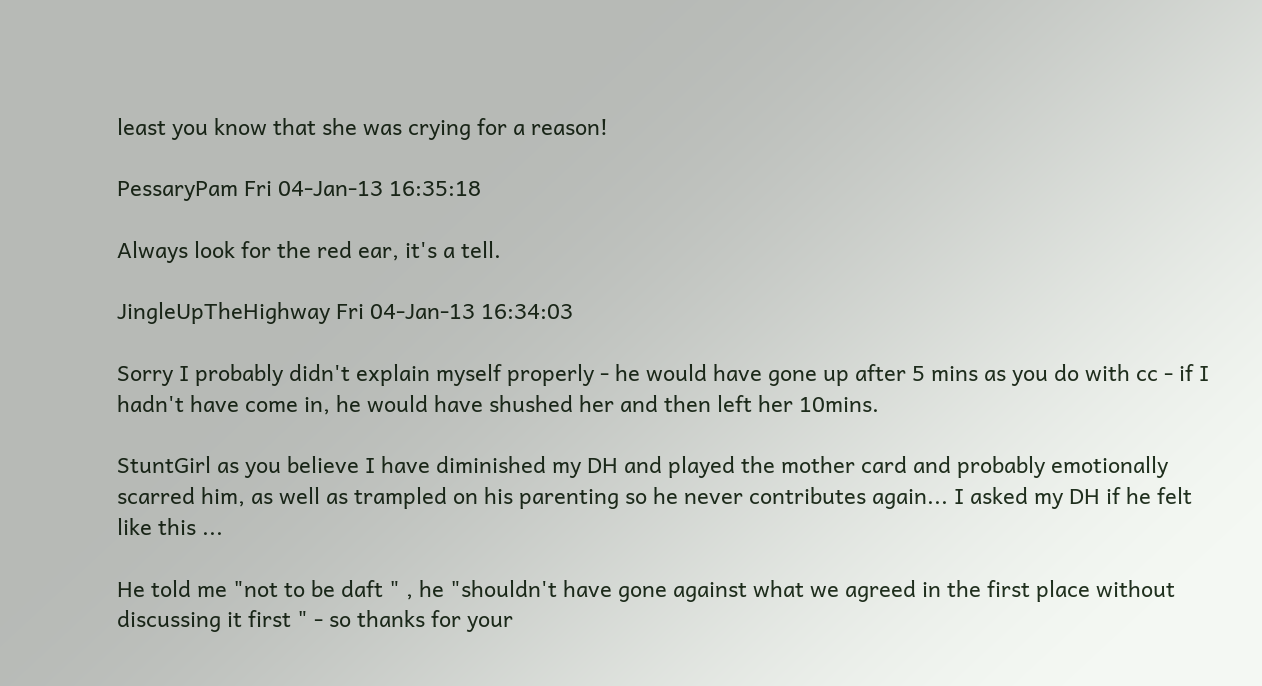least you know that she was crying for a reason!

PessaryPam Fri 04-Jan-13 16:35:18

Always look for the red ear, it's a tell.

JingleUpTheHighway Fri 04-Jan-13 16:34:03

Sorry I probably didn't explain myself properly - he would have gone up after 5 mins as you do with cc - if I hadn't have come in, he would have shushed her and then left her 10mins.

StuntGirl as you believe I have diminished my DH and played the mother card and probably emotionally scarred him, as well as trampled on his parenting so he never contributes again... I asked my DH if he felt like this ...

He told me "not to be daft " , he "shouldn't have gone against what we agreed in the first place without discussing it first " - so thanks for your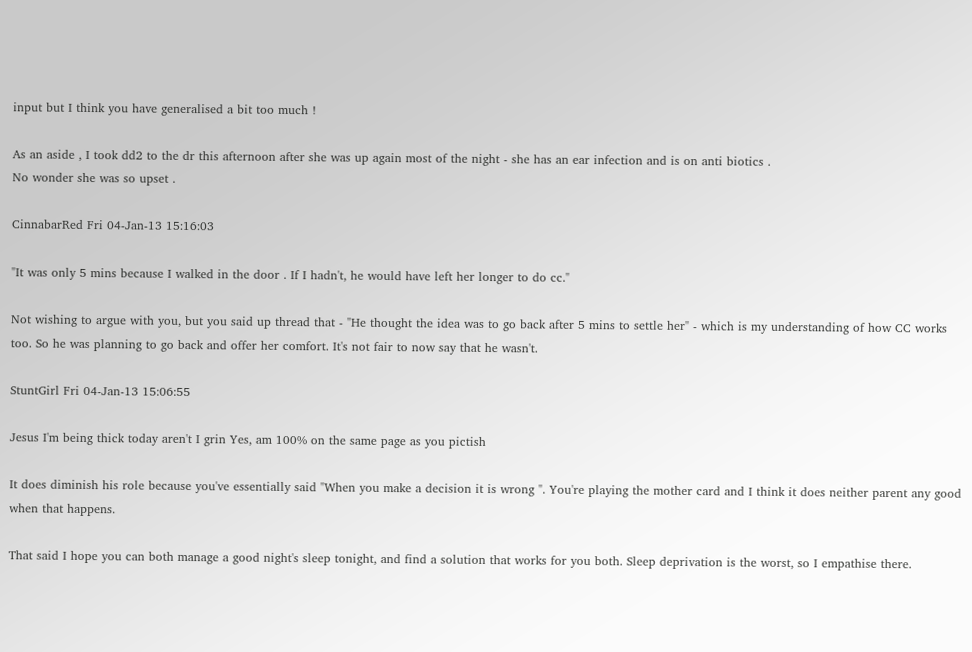input but I think you have generalised a bit too much !

As an aside , I took dd2 to the dr this afternoon after she was up again most of the night - she has an ear infection and is on anti biotics .
No wonder she was so upset .

CinnabarRed Fri 04-Jan-13 15:16:03

"It was only 5 mins because I walked in the door . If I hadn't, he would have left her longer to do cc."

Not wishing to argue with you, but you said up thread that - "He thought the idea was to go back after 5 mins to settle her" - which is my understanding of how CC works too. So he was planning to go back and offer her comfort. It's not fair to now say that he wasn't.

StuntGirl Fri 04-Jan-13 15:06:55

Jesus I'm being thick today aren't I grin Yes, am 100% on the same page as you pictish

It does diminish his role because you've essentially said "When you make a decision it is wrong ". You're playing the mother card and I think it does neither parent any good when that happens.

That said I hope you can both manage a good night's sleep tonight, and find a solution that works for you both. Sleep deprivation is the worst, so I empathise there.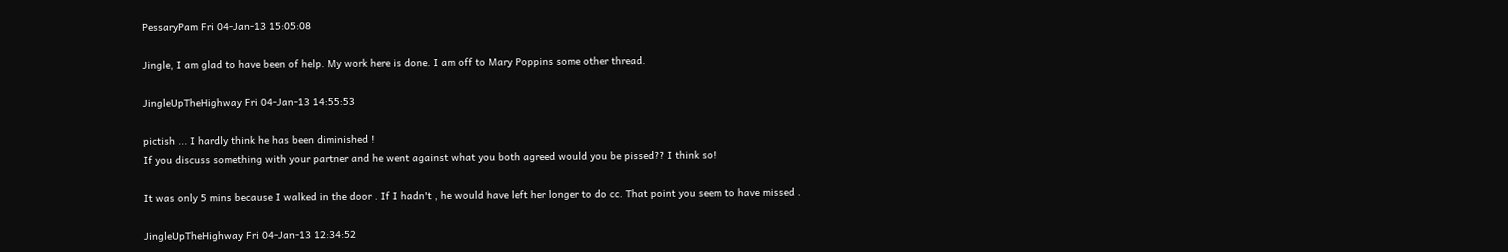PessaryPam Fri 04-Jan-13 15:05:08

Jingle, I am glad to have been of help. My work here is done. I am off to Mary Poppins some other thread.

JingleUpTheHighway Fri 04-Jan-13 14:55:53

pictish ... I hardly think he has been diminished !
If you discuss something with your partner and he went against what you both agreed would you be pissed?? I think so!

It was only 5 mins because I walked in the door . If I hadn't , he would have left her longer to do cc. That point you seem to have missed .

JingleUpTheHighway Fri 04-Jan-13 12:34:52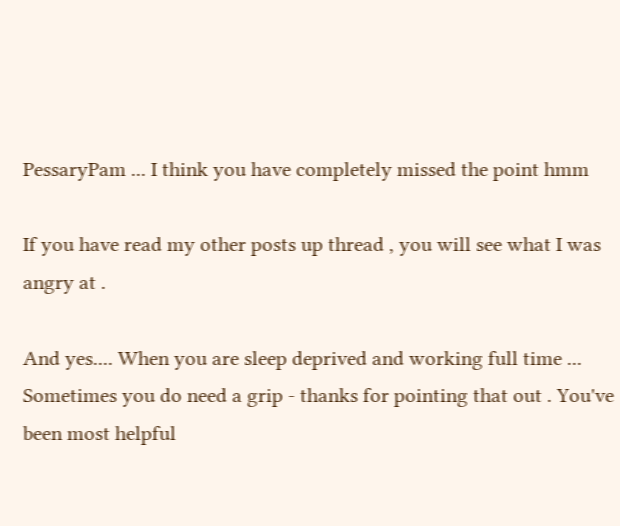PessaryPam ... I think you have completely missed the point hmm

If you have read my other posts up thread , you will see what I was angry at .

And yes.... When you are sleep deprived and working full time ... Sometimes you do need a grip - thanks for pointing that out . You've been most helpful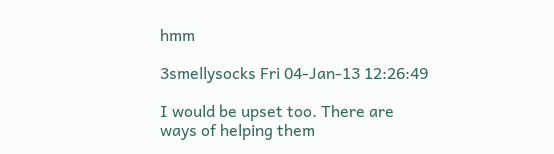hmm

3smellysocks Fri 04-Jan-13 12:26:49

I would be upset too. There are ways of helping them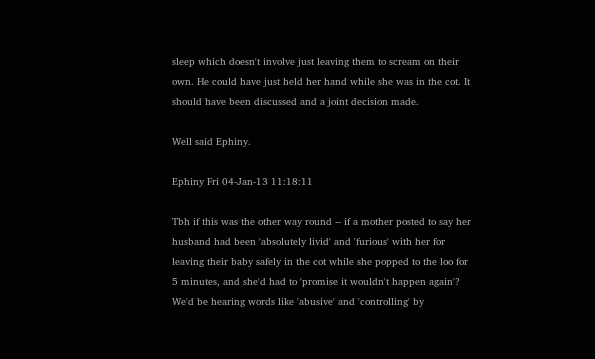sleep which doesn't involve just leaving them to scream on their own. He could have just held her hand while she was in the cot. It should have been discussed and a joint decision made.

Well said Ephiny.

Ephiny Fri 04-Jan-13 11:18:11

Tbh if this was the other way round -- if a mother posted to say her husband had been 'absolutely livid' and 'furious' with her for leaving their baby safely in the cot while she popped to the loo for 5 minutes, and she'd had to 'promise it wouldn't happen again'? We'd be hearing words like 'abusive' and 'controlling' by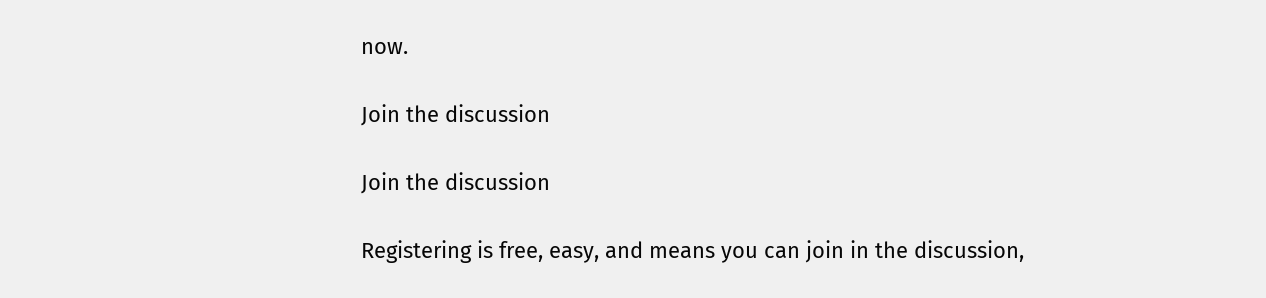now.

Join the discussion

Join the discussion

Registering is free, easy, and means you can join in the discussion,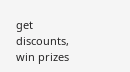get discounts, win prizes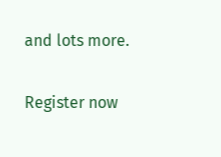and lots more.

Register now